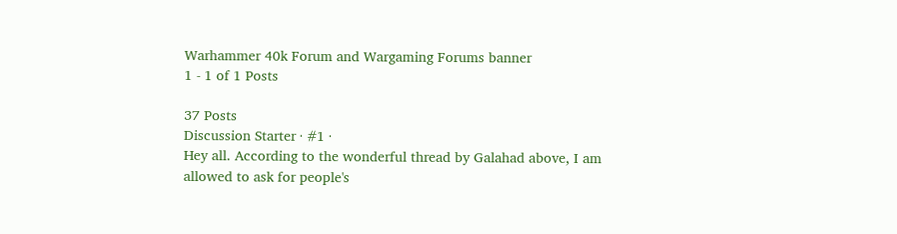Warhammer 40k Forum and Wargaming Forums banner
1 - 1 of 1 Posts

37 Posts
Discussion Starter · #1 ·
Hey all. According to the wonderful thread by Galahad above, I am allowed to ask for people's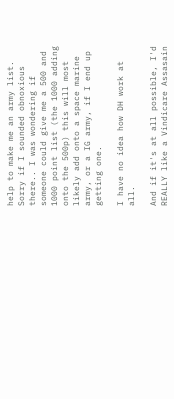help to make me an army list. Sorry if I sounded obnoxious there.. I was wondering if someone could give me a 500 and 1000 point list (the 1000 adding onto the 500p) this will most likely add onto a space marine army, or a IG army, if I end up getting one.

I have no idea how DH work at all.

And if it's at all possible, I'd REALLY like a Vindicare Assasain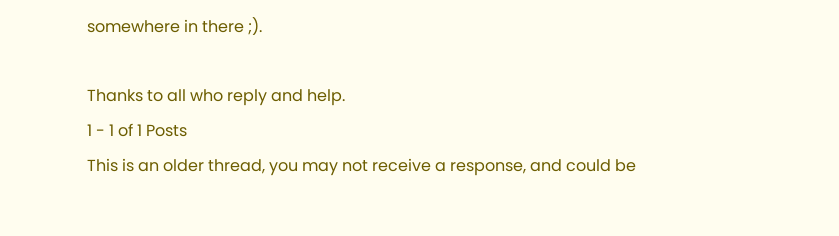somewhere in there ;).

Thanks to all who reply and help.
1 - 1 of 1 Posts
This is an older thread, you may not receive a response, and could be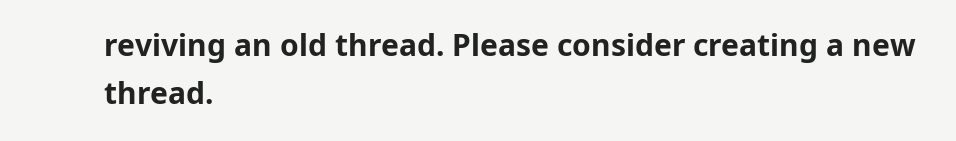reviving an old thread. Please consider creating a new thread.